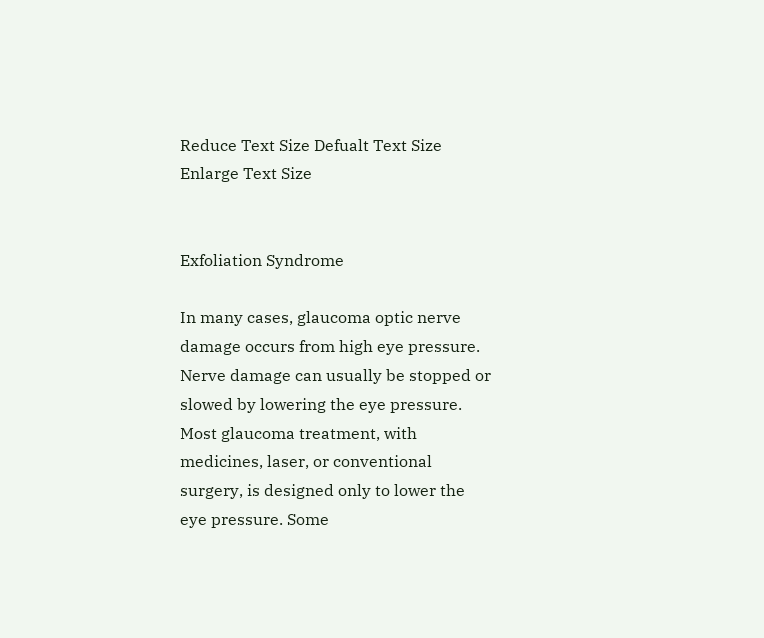Reduce Text Size Defualt Text Size Enlarge Text Size


Exfoliation Syndrome

In many cases, glaucoma optic nerve damage occurs from high eye pressure. Nerve damage can usually be stopped or slowed by lowering the eye pressure. Most glaucoma treatment, with medicines, laser, or conventional surgery, is designed only to lower the eye pressure. Some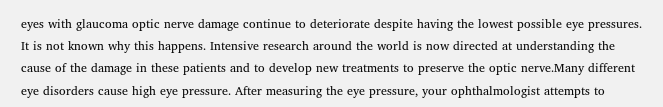eyes with glaucoma optic nerve damage continue to deteriorate despite having the lowest possible eye pressures. It is not known why this happens. Intensive research around the world is now directed at understanding the cause of the damage in these patients and to develop new treatments to preserve the optic nerve.Many different eye disorders cause high eye pressure. After measuring the eye pressure, your ophthalmologist attempts to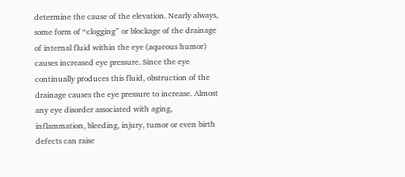determine the cause of the elevation. Nearly always, some form of “clogging” or blockage of the drainage of internal fluid within the eye (aqueous humor) causes increased eye pressure. Since the eye continually produces this fluid, obstruction of the drainage causes the eye pressure to increase. Almost any eye disorder associated with aging, inflammation, bleeding, injury, tumor or even birth defects can raise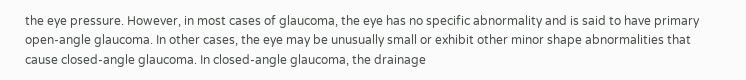the eye pressure. However, in most cases of glaucoma, the eye has no specific abnormality and is said to have primary open-angle glaucoma. In other cases, the eye may be unusually small or exhibit other minor shape abnormalities that cause closed-angle glaucoma. In closed-angle glaucoma, the drainage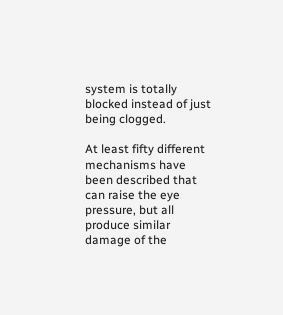system is totally blocked instead of just being clogged.

At least fifty different mechanisms have been described that can raise the eye pressure, but all produce similar damage of the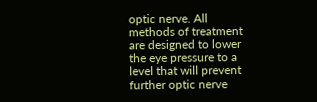optic nerve. All methods of treatment are designed to lower the eye pressure to a level that will prevent further optic nerve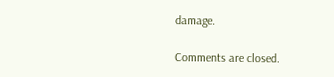damage.

Comments are closed.